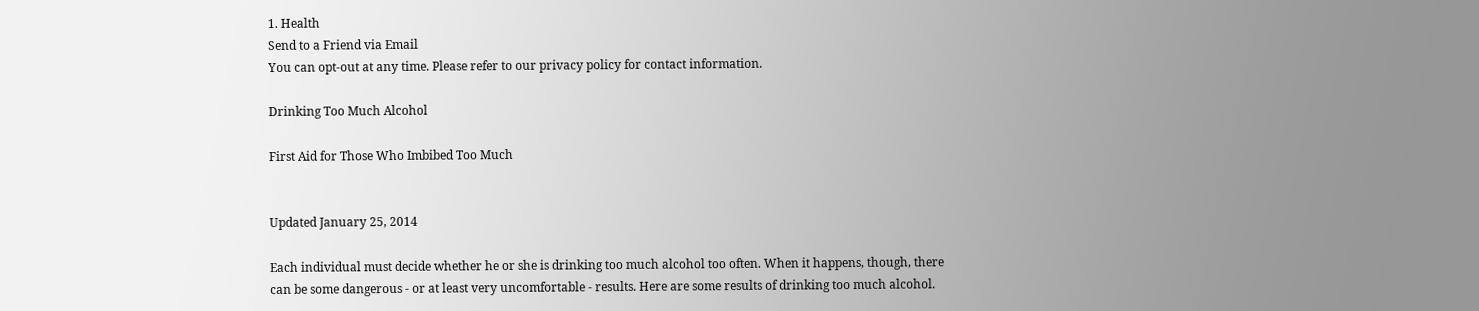1. Health
Send to a Friend via Email
You can opt-out at any time. Please refer to our privacy policy for contact information.

Drinking Too Much Alcohol

First Aid for Those Who Imbibed Too Much


Updated January 25, 2014

Each individual must decide whether he or she is drinking too much alcohol too often. When it happens, though, there can be some dangerous - or at least very uncomfortable - results. Here are some results of drinking too much alcohol.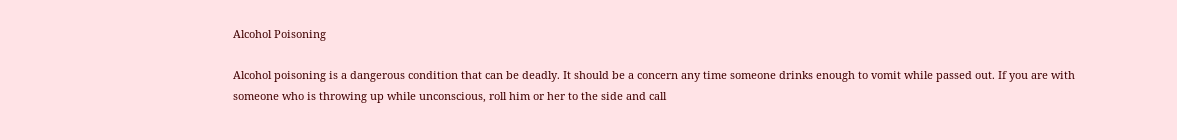Alcohol Poisoning

Alcohol poisoning is a dangerous condition that can be deadly. It should be a concern any time someone drinks enough to vomit while passed out. If you are with someone who is throwing up while unconscious, roll him or her to the side and call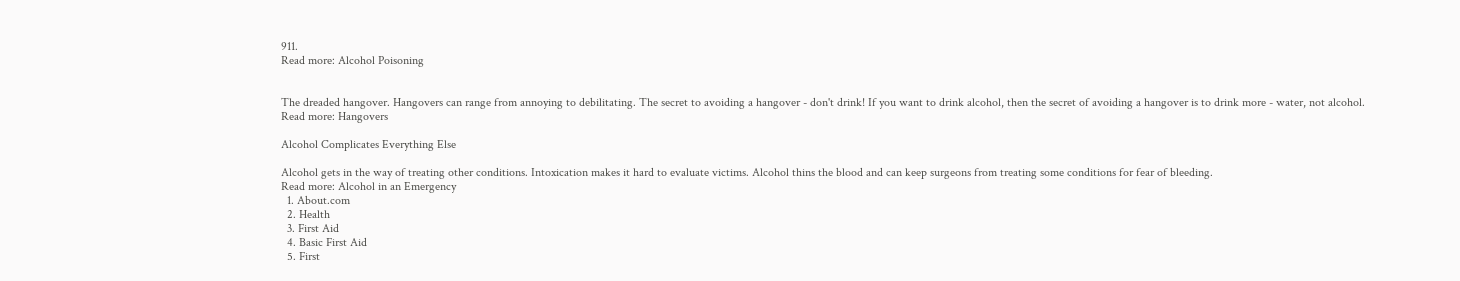911.
Read more: Alcohol Poisoning


The dreaded hangover. Hangovers can range from annoying to debilitating. The secret to avoiding a hangover - don't drink! If you want to drink alcohol, then the secret of avoiding a hangover is to drink more - water, not alcohol.
Read more: Hangovers

Alcohol Complicates Everything Else

Alcohol gets in the way of treating other conditions. Intoxication makes it hard to evaluate victims. Alcohol thins the blood and can keep surgeons from treating some conditions for fear of bleeding.
Read more: Alcohol in an Emergency
  1. About.com
  2. Health
  3. First Aid
  4. Basic First Aid
  5. First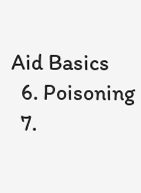Aid Basics
  6. Poisoning
  7.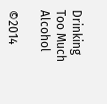Drinking Too Much Alcohol

©2014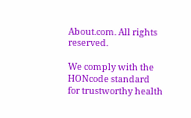About.com. All rights reserved.

We comply with the HONcode standard
for trustworthy health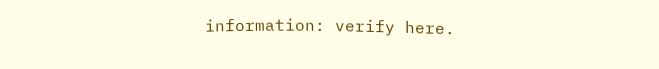information: verify here.